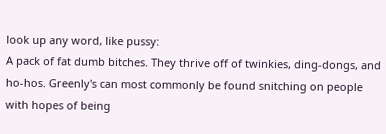look up any word, like pussy:
A pack of fat dumb bitches. They thrive off of twinkies, ding-dongs, and ho-hos. Greenly's can most commonly be found snitching on people with hopes of being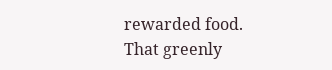rewarded food.
That greenly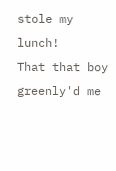stole my lunch!
That that boy greenly'd me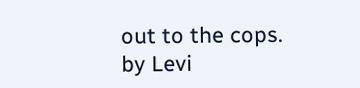out to the cops.
by Levi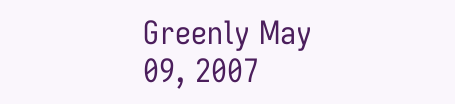Greenly May 09, 2007